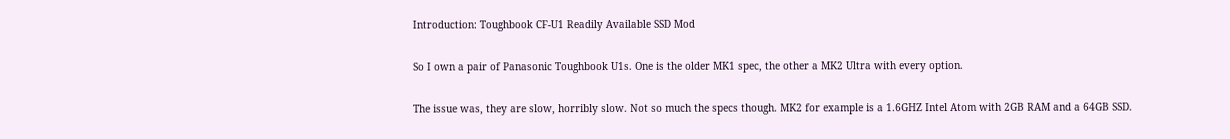Introduction: Toughbook CF-U1 Readily Available SSD Mod

So I own a pair of Panasonic Toughbook U1s. One is the older MK1 spec, the other a MK2 Ultra with every option.

The issue was, they are slow, horribly slow. Not so much the specs though. MK2 for example is a 1.6GHZ Intel Atom with 2GB RAM and a 64GB SSD.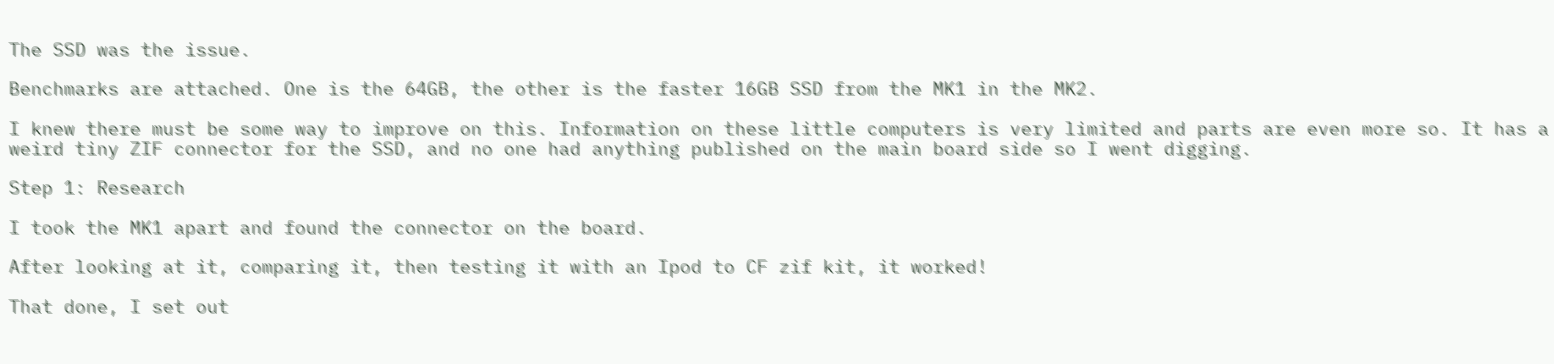The SSD was the issue.

Benchmarks are attached. One is the 64GB, the other is the faster 16GB SSD from the MK1 in the MK2.

I knew there must be some way to improve on this. Information on these little computers is very limited and parts are even more so. It has a weird tiny ZIF connector for the SSD, and no one had anything published on the main board side so I went digging.

Step 1: Research

I took the MK1 apart and found the connector on the board.

After looking at it, comparing it, then testing it with an Ipod to CF zif kit, it worked!

That done, I set out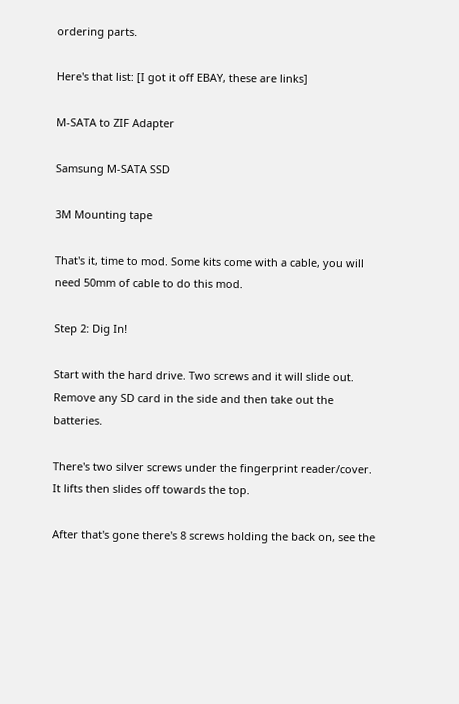ordering parts.

Here's that list: [I got it off EBAY, these are links]

M-SATA to ZIF Adapter

Samsung M-SATA SSD

3M Mounting tape

That's it, time to mod. Some kits come with a cable, you will need 50mm of cable to do this mod.

Step 2: Dig In!

Start with the hard drive. Two screws and it will slide out. Remove any SD card in the side and then take out the batteries.

There's two silver screws under the fingerprint reader/cover. It lifts then slides off towards the top.

After that's gone there's 8 screws holding the back on, see the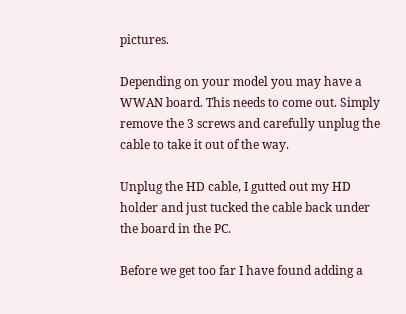pictures.

Depending on your model you may have a WWAN board. This needs to come out. Simply remove the 3 screws and carefully unplug the cable to take it out of the way.

Unplug the HD cable, I gutted out my HD holder and just tucked the cable back under the board in the PC.

Before we get too far I have found adding a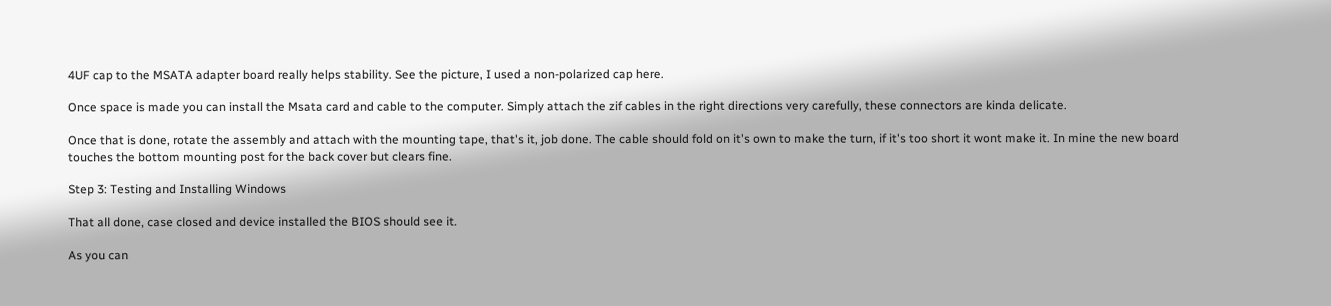4UF cap to the MSATA adapter board really helps stability. See the picture, I used a non-polarized cap here.

Once space is made you can install the Msata card and cable to the computer. Simply attach the zif cables in the right directions very carefully, these connectors are kinda delicate.

Once that is done, rotate the assembly and attach with the mounting tape, that's it, job done. The cable should fold on it's own to make the turn, if it's too short it wont make it. In mine the new board touches the bottom mounting post for the back cover but clears fine.

Step 3: Testing and Installing Windows

That all done, case closed and device installed the BIOS should see it.

As you can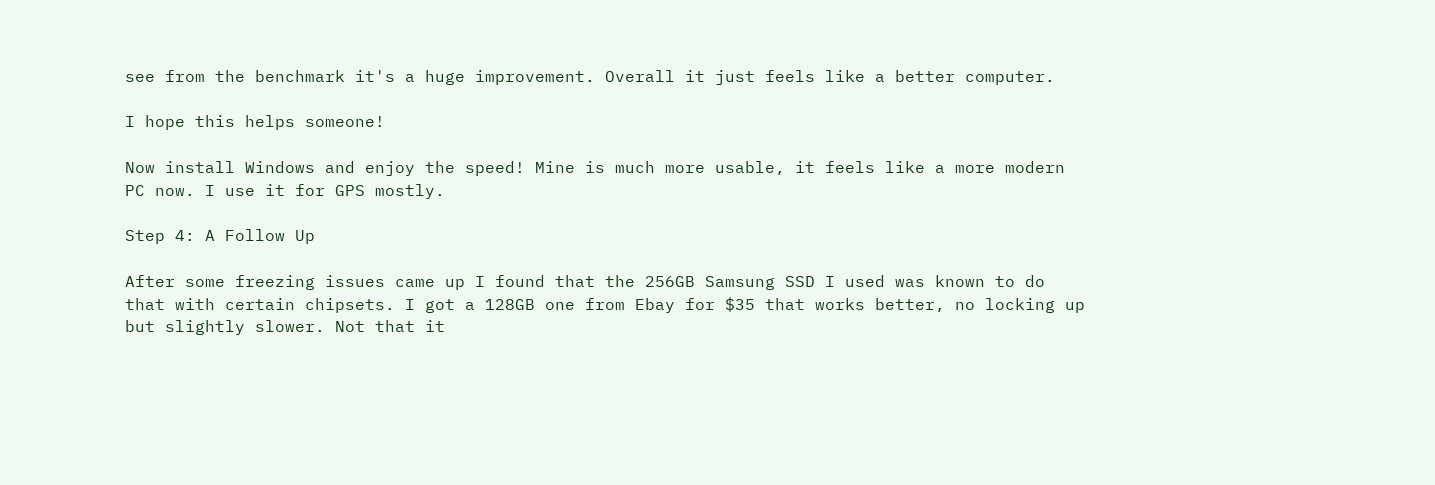see from the benchmark it's a huge improvement. Overall it just feels like a better computer.

I hope this helps someone!

Now install Windows and enjoy the speed! Mine is much more usable, it feels like a more modern PC now. I use it for GPS mostly.

Step 4: A Follow Up

After some freezing issues came up I found that the 256GB Samsung SSD I used was known to do that with certain chipsets. I got a 128GB one from Ebay for $35 that works better, no locking up but slightly slower. Not that it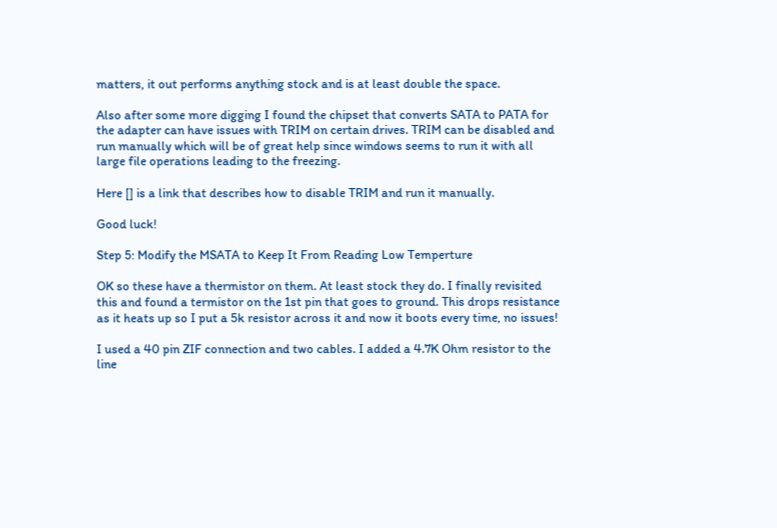matters, it out performs anything stock and is at least double the space.

Also after some more digging I found the chipset that converts SATA to PATA for the adapter can have issues with TRIM on certain drives. TRIM can be disabled and run manually which will be of great help since windows seems to run it with all large file operations leading to the freezing.

Here [] is a link that describes how to disable TRIM and run it manually.

Good luck!

Step 5: Modify the MSATA to Keep It From Reading Low Temperture

OK so these have a thermistor on them. At least stock they do. I finally revisited this and found a termistor on the 1st pin that goes to ground. This drops resistance as it heats up so I put a 5k resistor across it and now it boots every time, no issues!

I used a 40 pin ZIF connection and two cables. I added a 4.7K Ohm resistor to the line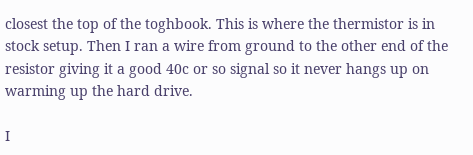closest the top of the toghbook. This is where the thermistor is in stock setup. Then I ran a wire from ground to the other end of the resistor giving it a good 40c or so signal so it never hangs up on warming up the hard drive.

I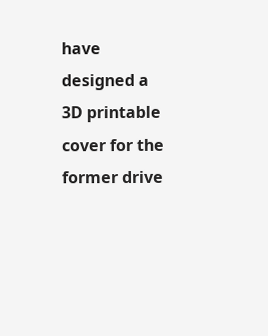have designed a 3D printable cover for the former drive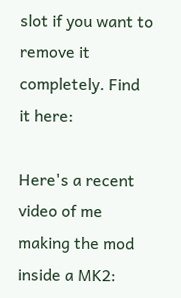slot if you want to remove it completely. Find it here:

Here's a recent video of me making the mod inside a MK2: